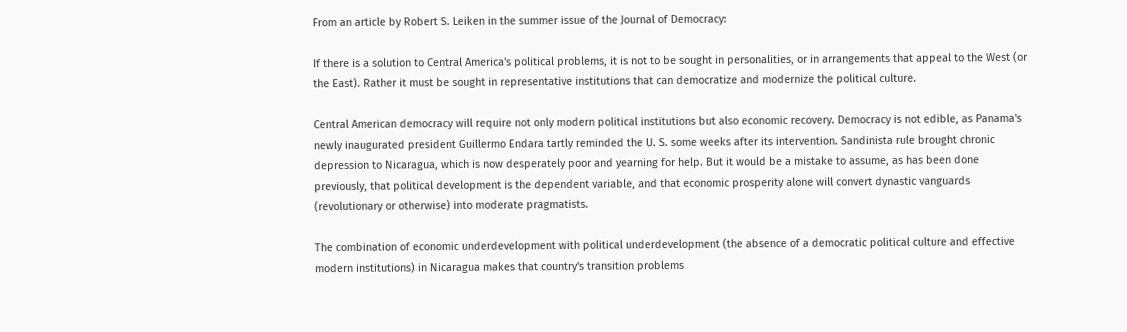From an article by Robert S. Leiken in the summer issue of the Journal of Democracy:

If there is a solution to Central America's political problems, it is not to be sought in personalities, or in arrangements that appeal to the West (or the East). Rather it must be sought in representative institutions that can democratize and modernize the political culture.

Central American democracy will require not only modern political institutions but also economic recovery. Democracy is not edible, as Panama's newly inaugurated president Guillermo Endara tartly reminded the U. S. some weeks after its intervention. Sandinista rule brought chronic depression to Nicaragua, which is now desperately poor and yearning for help. But it would be a mistake to assume, as has been done previously, that political development is the dependent variable, and that economic prosperity alone will convert dynastic vanguards (revolutionary or otherwise) into moderate pragmatists.

The combination of economic underdevelopment with political underdevelopment (the absence of a democratic political culture and effective modern institutions) in Nicaragua makes that country's transition problems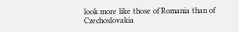look more like those of Romania than of Czechoslovakia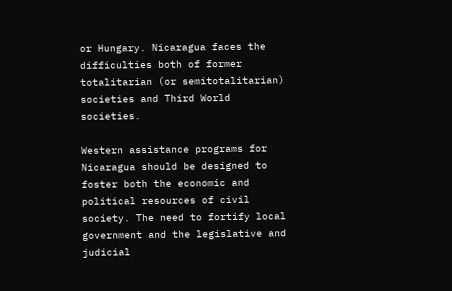or Hungary. Nicaragua faces the difficulties both of former totalitarian (or semitotalitarian) societies and Third World societies.

Western assistance programs for Nicaragua should be designed to foster both the economic and political resources of civil society. The need to fortify local government and the legislative and judicial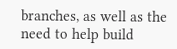branches, as well as the need to help build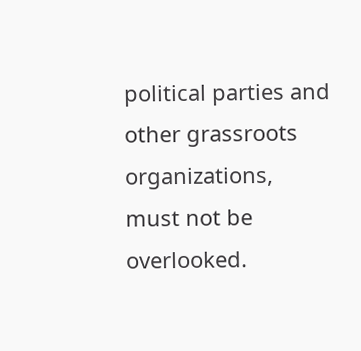political parties and other grassroots organizations, must not be overlooked.